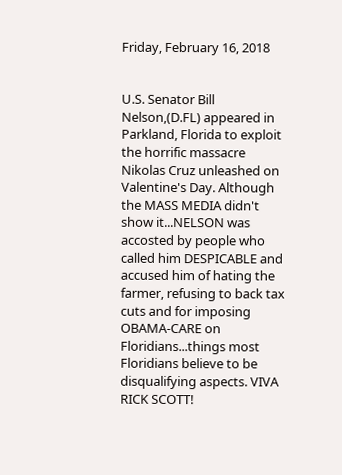Friday, February 16, 2018


U.S. Senator Bill Nelson,(D.FL) appeared in Parkland, Florida to exploit the horrific massacre Nikolas Cruz unleashed on Valentine's Day. Although the MASS MEDIA didn't show it...NELSON was accosted by people who called him DESPICABLE and accused him of hating the farmer, refusing to back tax cuts and for imposing OBAMA-CARE on Floridians...things most Floridians believe to be disqualifying aspects. VIVA RICK SCOTT!